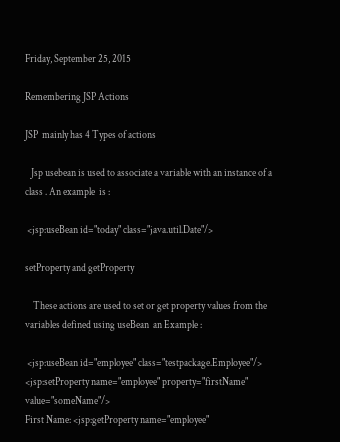Friday, September 25, 2015

Remembering JSP Actions

JSP  mainly has 4 Types of actions

   Jsp usebean is used to associate a variable with an instance of a class . An example  is :

 <jsp:useBean id="today" class="java.util.Date"/>

setProperty and getProperty

    These actions are used to set or get property values from the variables defined using useBean  an Example :

 <jsp:useBean id="employee" class="testpackage.Employee"/>
<jsp:setProperty name="employee" property="firstName" value="someName"/>
First Name: <jsp:getProperty name="employee"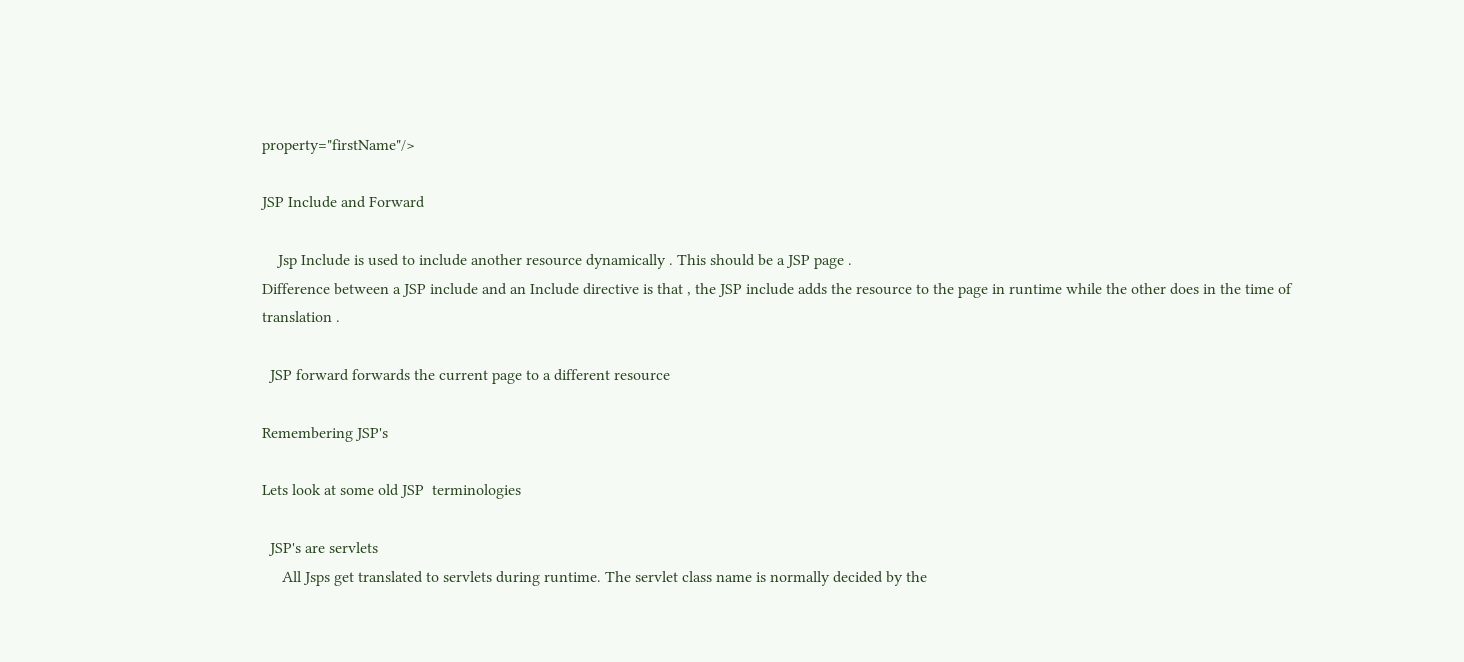property="firstName"/>

JSP Include and Forward

    Jsp Include is used to include another resource dynamically . This should be a JSP page .
Difference between a JSP include and an Include directive is that , the JSP include adds the resource to the page in runtime while the other does in the time of translation .

  JSP forward forwards the current page to a different resource

Remembering JSP's

Lets look at some old JSP  terminologies

  JSP's are servlets
     All Jsps get translated to servlets during runtime. The servlet class name is normally decided by the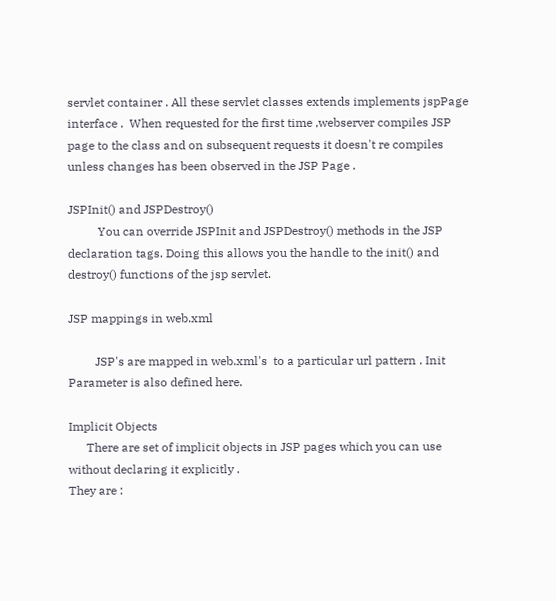servlet container . All these servlet classes extends implements jspPage interface .  When requested for the first time ,webserver compiles JSP page to the class and on subsequent requests it doesn't re compiles unless changes has been observed in the JSP Page .

JSPInit() and JSPDestroy()
          You can override JSPInit and JSPDestroy() methods in the JSP declaration tags. Doing this allows you the handle to the init() and destroy() functions of the jsp servlet.

JSP mappings in web.xml

         JSP's are mapped in web.xml's  to a particular url pattern . Init Parameter is also defined here.

Implicit Objects
      There are set of implicit objects in JSP pages which you can use without declaring it explicitly .
They are :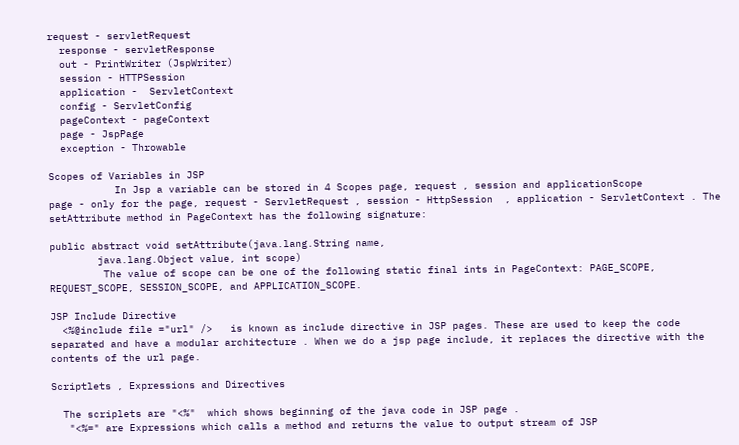request - servletRequest
  response - servletResponse
  out - PrintWriter (JspWriter)
  session - HTTPSession
  application -  ServletContext
  config - ServletConfig
  pageContext - pageContext
  page - JspPage
  exception - Throwable

Scopes of Variables in JSP
           In Jsp a variable can be stored in 4 Scopes page, request , session and applicationScope
page - only for the page, request - ServletRequest , session - HttpSession  , application - ServletContext . The setAttribute method in PageContext has the following signature:

public abstract void setAttribute(java.lang.String name,
        java.lang.Object value, int scope)
         The value of scope can be one of the following static final ints in PageContext: PAGE_SCOPE, REQUEST_SCOPE, SESSION_SCOPE, and APPLICATION_SCOPE.

JSP Include Directive
  <%@include file ="url" />   is known as include directive in JSP pages. These are used to keep the code separated and have a modular architecture . When we do a jsp page include, it replaces the directive with the contents of the url page.

Scriptlets , Expressions and Directives

  The scriplets are "<%"  which shows beginning of the java code in JSP page .
   "<%=" are Expressions which calls a method and returns the value to output stream of JSP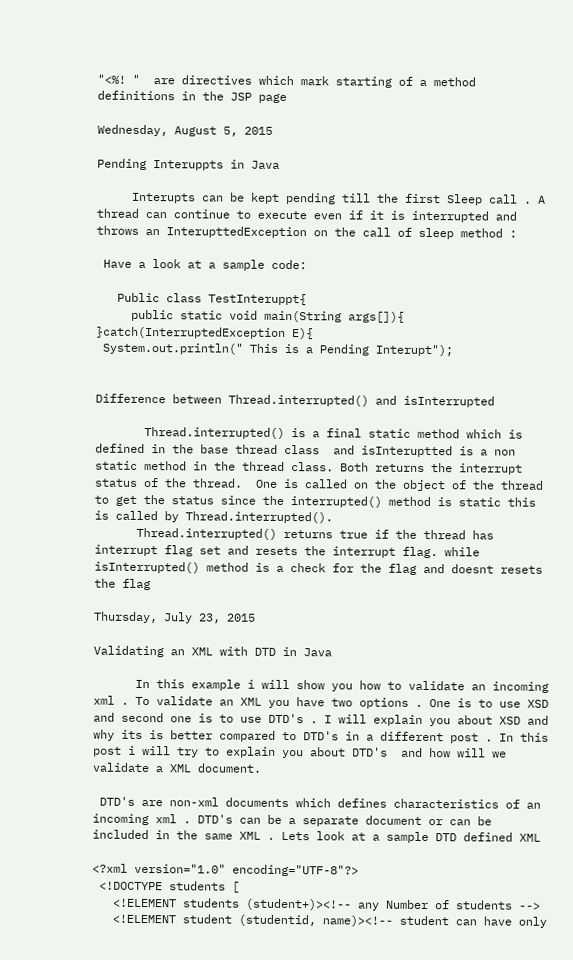"<%! "  are directives which mark starting of a method definitions in the JSP page

Wednesday, August 5, 2015

Pending Interuppts in Java

     Interupts can be kept pending till the first Sleep call . A thread can continue to execute even if it is interrupted and throws an InterupttedException on the call of sleep method :

 Have a look at a sample code:

   Public class TestInteruppt{
     public static void main(String args[]){
}catch(InterruptedException E){
 System.out.println(" This is a Pending Interupt");


Difference between Thread.interrupted() and isInterrupted

       Thread.interrupted() is a final static method which is defined in the base thread class  and isInteruptted is a non static method in the thread class. Both returns the interrupt status of the thread.  One is called on the object of the thread to get the status since the interrupted() method is static this is called by Thread.interrupted().
      Thread.interrupted() returns true if the thread has interrupt flag set and resets the interrupt flag. while isInterrupted() method is a check for the flag and doesnt resets the flag

Thursday, July 23, 2015

Validating an XML with DTD in Java

      In this example i will show you how to validate an incoming xml . To validate an XML you have two options . One is to use XSD and second one is to use DTD's . I will explain you about XSD and why its is better compared to DTD's in a different post . In this post i will try to explain you about DTD's  and how will we validate a XML document.

 DTD's are non-xml documents which defines characteristics of an incoming xml . DTD's can be a separate document or can be included in the same XML . Lets look at a sample DTD defined XML

<?xml version="1.0" encoding="UTF-8"?>
 <!DOCTYPE students [
   <!ELEMENT students (student+)><!-- any Number of students -->
   <!ELEMENT student (studentid, name)><!-- student can have only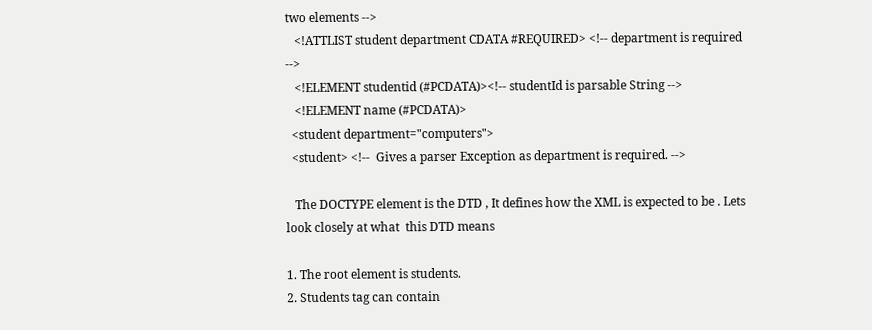two elements -->
   <!ATTLIST student department CDATA #REQUIRED> <!-- department is required -->
   <!ELEMENT studentid (#PCDATA)><!-- studentId is parsable String -->
   <!ELEMENT name (#PCDATA)>
  <student department="computers">
  <student> <!--  Gives a parser Exception as department is required. -->

   The DOCTYPE element is the DTD , It defines how the XML is expected to be . Lets look closely at what  this DTD means

1. The root element is students.
2. Students tag can contain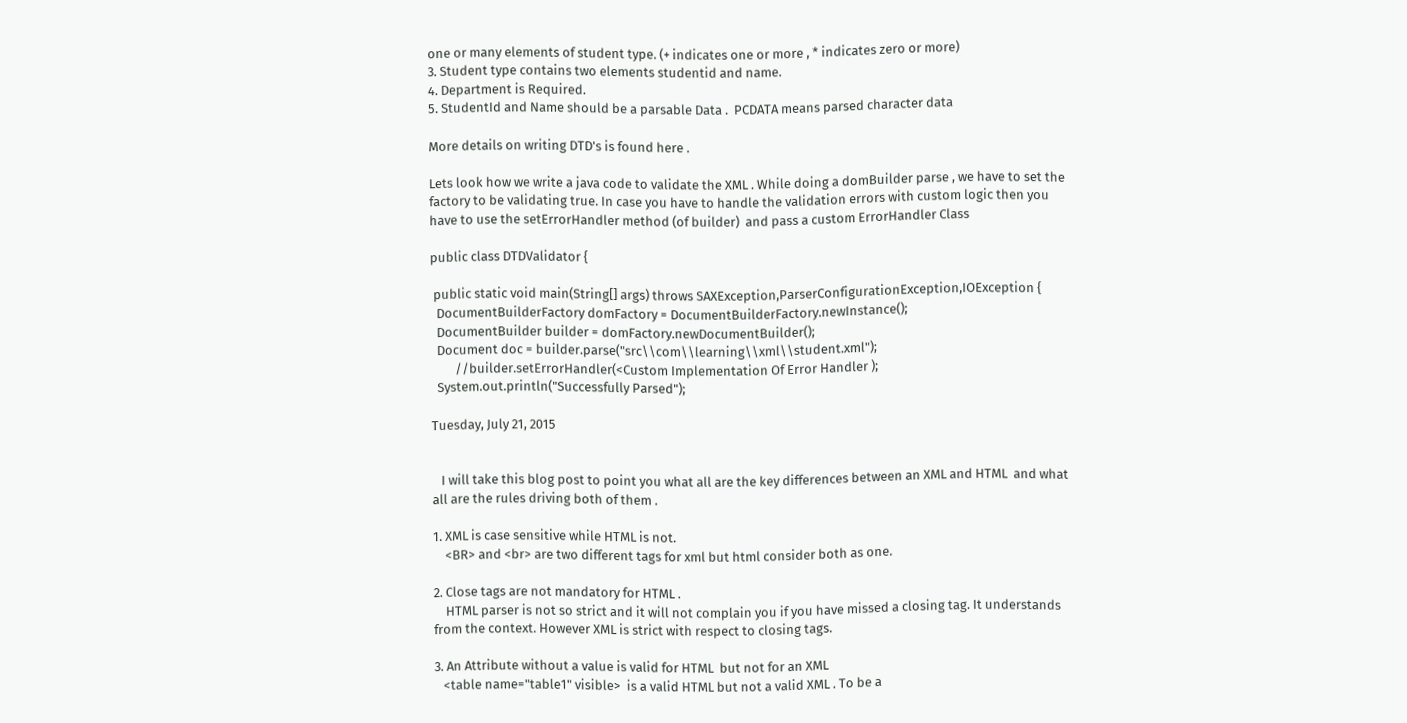one or many elements of student type. (+ indicates one or more , * indicates zero or more)
3. Student type contains two elements studentid and name.
4. Department is Required.
5. StudentId and Name should be a parsable Data .  PCDATA means parsed character data

More details on writing DTD's is found here .

Lets look how we write a java code to validate the XML . While doing a domBuilder parse , we have to set the factory to be validating true. In case you have to handle the validation errors with custom logic then you have to use the setErrorHandler method (of builder)  and pass a custom ErrorHandler Class

public class DTDValidator {

 public static void main(String[] args) throws SAXException,ParserConfigurationException,IOException {
  DocumentBuilderFactory domFactory = DocumentBuilderFactory.newInstance();
  DocumentBuilder builder = domFactory.newDocumentBuilder();
  Document doc = builder.parse("src\\com\\learning\\xml\\student.xml");
        //builder.setErrorHandler(<Custom Implementation Of Error Handler );
  System.out.println("Successfully Parsed");

Tuesday, July 21, 2015


   I will take this blog post to point you what all are the key differences between an XML and HTML  and what all are the rules driving both of them .

1. XML is case sensitive while HTML is not.
    <BR> and <br> are two different tags for xml but html consider both as one.

2. Close tags are not mandatory for HTML .
    HTML parser is not so strict and it will not complain you if you have missed a closing tag. It understands from the context. However XML is strict with respect to closing tags.

3. An Attribute without a value is valid for HTML  but not for an XML
   <table name="table1" visible>  is a valid HTML but not a valid XML . To be a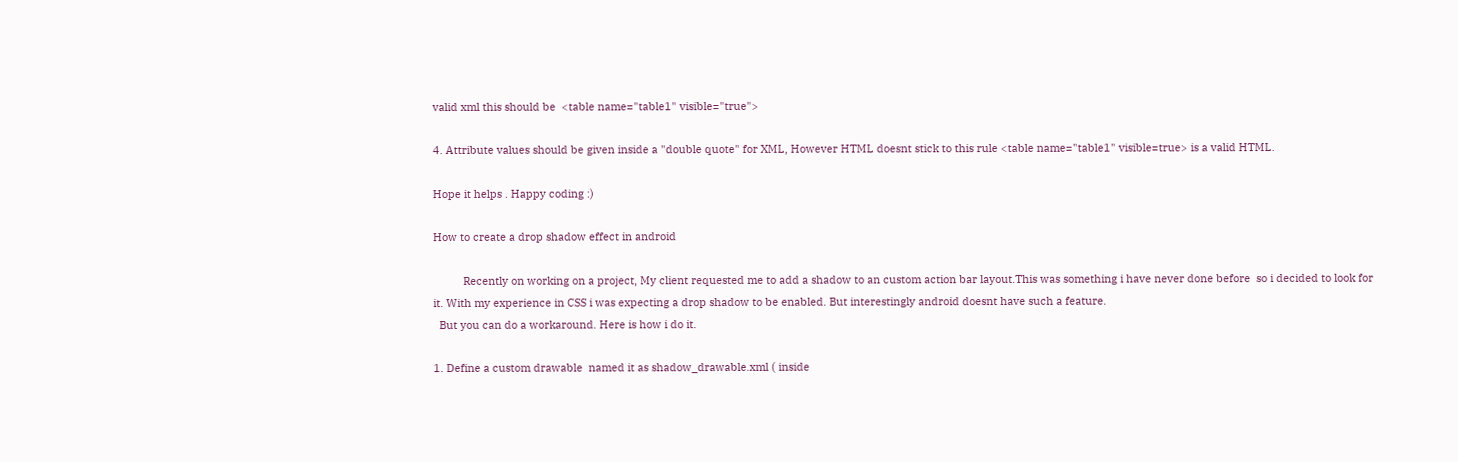valid xml this should be  <table name="table1" visible="true">

4. Attribute values should be given inside a "double quote" for XML, However HTML doesnt stick to this rule <table name="table1" visible=true> is a valid HTML.

Hope it helps . Happy coding :)

How to create a drop shadow effect in android

          Recently on working on a project, My client requested me to add a shadow to an custom action bar layout.This was something i have never done before  so i decided to look for it. With my experience in CSS i was expecting a drop shadow to be enabled. But interestingly android doesnt have such a feature.
  But you can do a workaround. Here is how i do it.

1. Define a custom drawable  named it as shadow_drawable.xml ( inside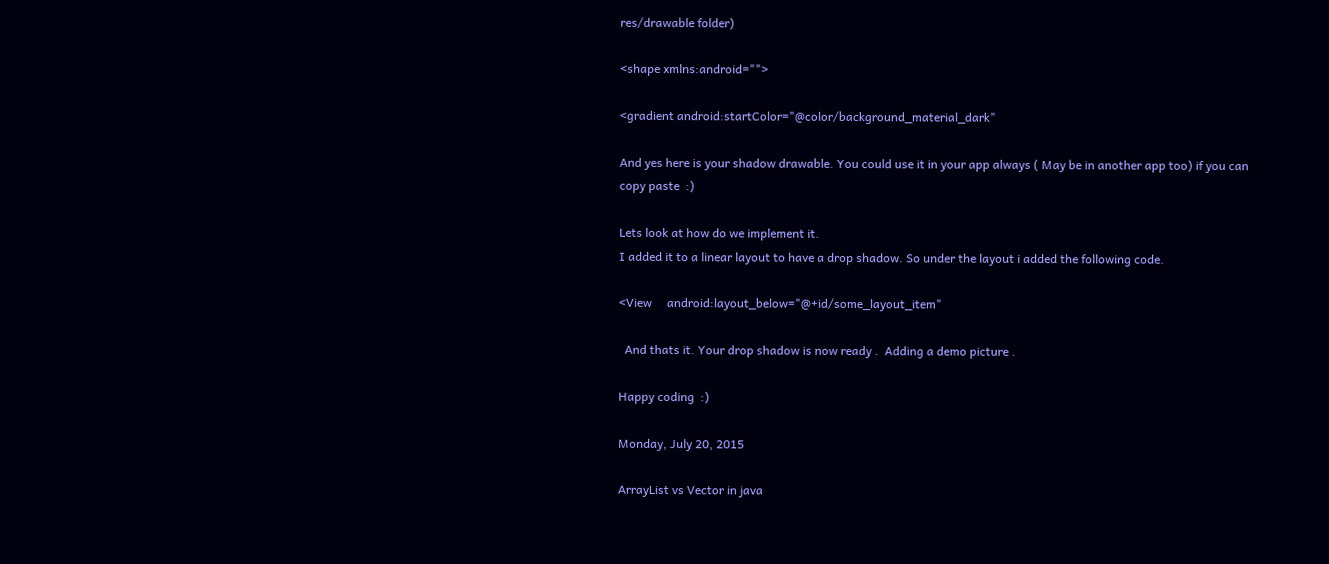res/drawable folder)

<shape xmlns:android="">

<gradient android:startColor="@color/background_material_dark"

And yes here is your shadow drawable. You could use it in your app always ( May be in another app too) if you can copy paste  :)

Lets look at how do we implement it.
I added it to a linear layout to have a drop shadow. So under the layout i added the following code.

<View     android:layout_below="@+id/some_layout_item"

  And thats it. Your drop shadow is now ready .  Adding a demo picture .

Happy coding  :)

Monday, July 20, 2015

ArrayList vs Vector in java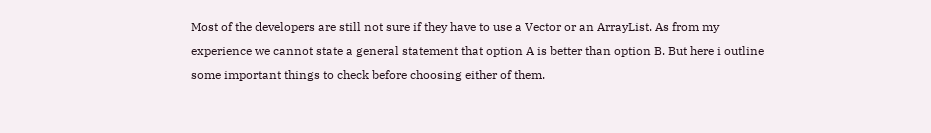Most of the developers are still not sure if they have to use a Vector or an ArrayList. As from my experience we cannot state a general statement that option A is better than option B. But here i outline some important things to check before choosing either of them.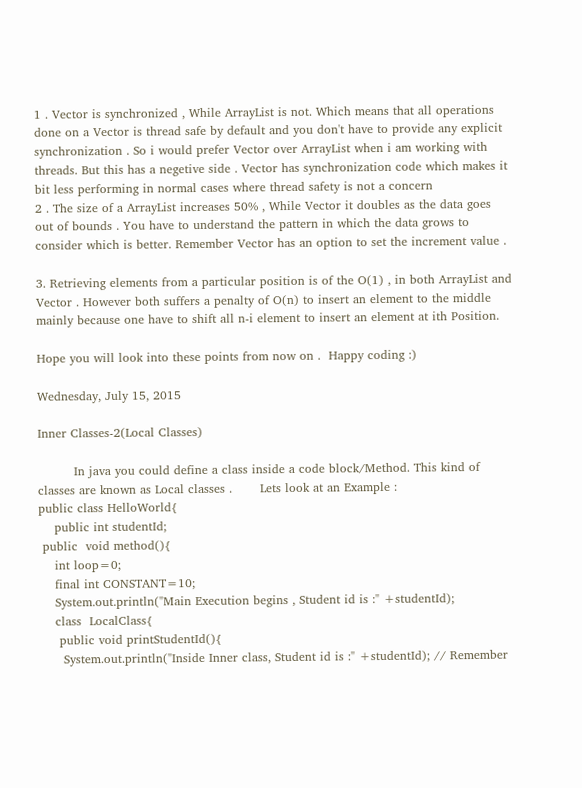1 . Vector is synchronized , While ArrayList is not. Which means that all operations done on a Vector is thread safe by default and you don't have to provide any explicit synchronization . So i would prefer Vector over ArrayList when i am working with threads. But this has a negetive side . Vector has synchronization code which makes it bit less performing in normal cases where thread safety is not a concern
2 . The size of a ArrayList increases 50% , While Vector it doubles as the data goes out of bounds . You have to understand the pattern in which the data grows to consider which is better. Remember Vector has an option to set the increment value .

3. Retrieving elements from a particular position is of the O(1) , in both ArrayList and Vector . However both suffers a penalty of O(n) to insert an element to the middle mainly because one have to shift all n-i element to insert an element at ith Position.

Hope you will look into these points from now on .  Happy coding :)

Wednesday, July 15, 2015

Inner Classes-2(Local Classes)

         In java you could define a class inside a code block/Method. This kind of classes are known as Local classes .       Lets look at an Example :
public class HelloWorld{
    public int studentId;
 public  void method(){
    int loop=0;
    final int CONSTANT=10;
    System.out.println("Main Execution begins , Student id is :" +studentId);
    class  LocalClass{
     public void printStudentId(){
      System.out.println("Inside Inner class, Student id is :" +studentId); // Remember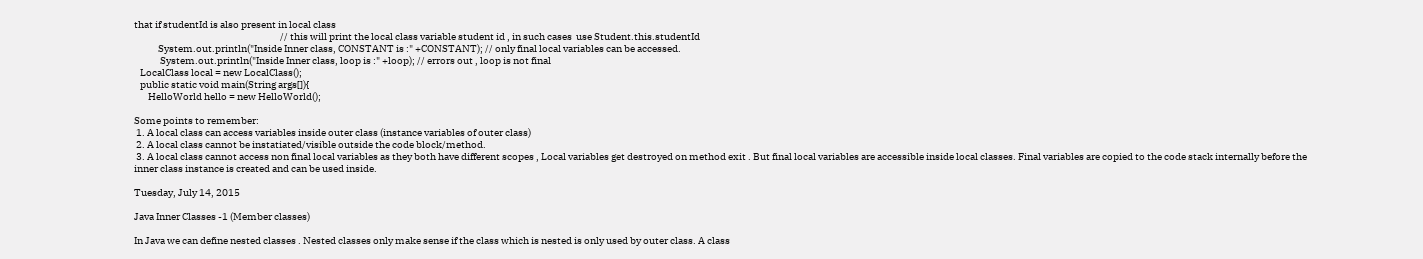that if studentId is also present in local class
                                                                         // this will print the local class variable student id , in such cases  use Student.this.studentId
            System.out.println("Inside Inner class, CONSTANT is :" +CONSTANT); // only final local variables can be accessed.
             System.out.println("Inside Inner class, loop is :" +loop); // errors out , loop is not final
   LocalClass local = new LocalClass();
   public static void main(String args[]){
       HelloWorld hello = new HelloWorld();

Some points to remember:
 1. A local class can access variables inside outer class (instance variables of outer class)
 2. A local class cannot be instatiated/visible outside the code block/method.
 3. A local class cannot access non final local variables as they both have different scopes , Local variables get destroyed on method exit . But final local variables are accessible inside local classes. Final variables are copied to the code stack internally before the inner class instance is created and can be used inside.

Tuesday, July 14, 2015

Java Inner Classes -1 (Member classes)

In Java we can define nested classes . Nested classes only make sense if the class which is nested is only used by outer class. A class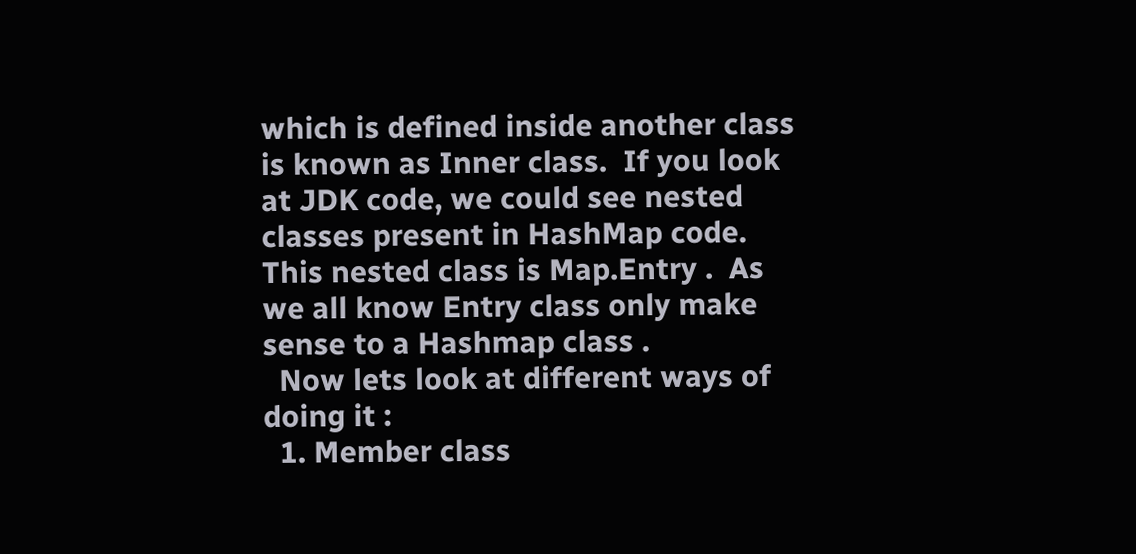which is defined inside another class is known as Inner class.  If you look at JDK code, we could see nested classes present in HashMap code.  This nested class is Map.Entry .  As we all know Entry class only make sense to a Hashmap class .
  Now lets look at different ways of doing it :
  1. Member class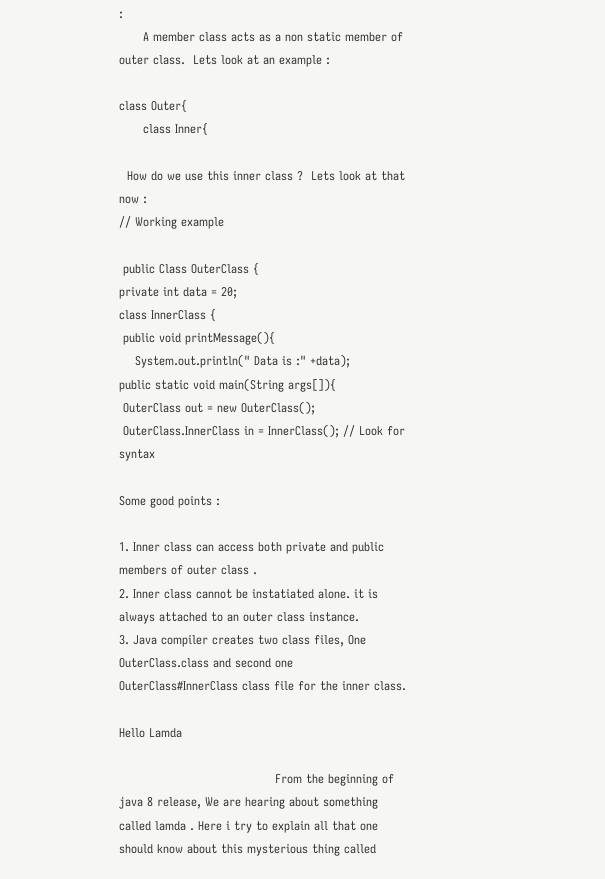:
      A member class acts as a non static member of outer class.  Lets look at an example :

class Outer{
      class Inner{

  How do we use this inner class ?  Lets look at that now :
// Working example

 public Class OuterClass {
private int data = 20;
class InnerClass {
 public void printMessage(){
    System.out.println(" Data is :" +data);
public static void main(String args[]){
 OuterClass out = new OuterClass();
 OuterClass.InnerClass in = InnerClass(); // Look for syntax

Some good points :

1. Inner class can access both private and public members of outer class .
2. Inner class cannot be instatiated alone. it is always attached to an outer class instance.
3. Java compiler creates two class files, One  OuterClass.class and second one OuterClass#InnerClass class file for the inner class.

Hello Lamda

                                       From the beginning of java 8 release, We are hearing about something called lamda . Here i try to explain all that one should know about this mysterious thing called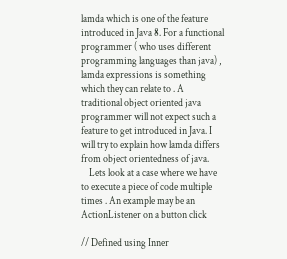lamda which is one of the feature introduced in Java 8. For a functional programmer ( who uses different programming languages than java) , lamda expressions is something which they can relate to . A traditional object oriented java programmer will not expect such a feature to get introduced in Java. I will try to explain how lamda differs from object orientedness of java.
    Lets look at a case where we have to execute a piece of code multiple times . An example may be an ActionListener on a button click

// Defined using Inner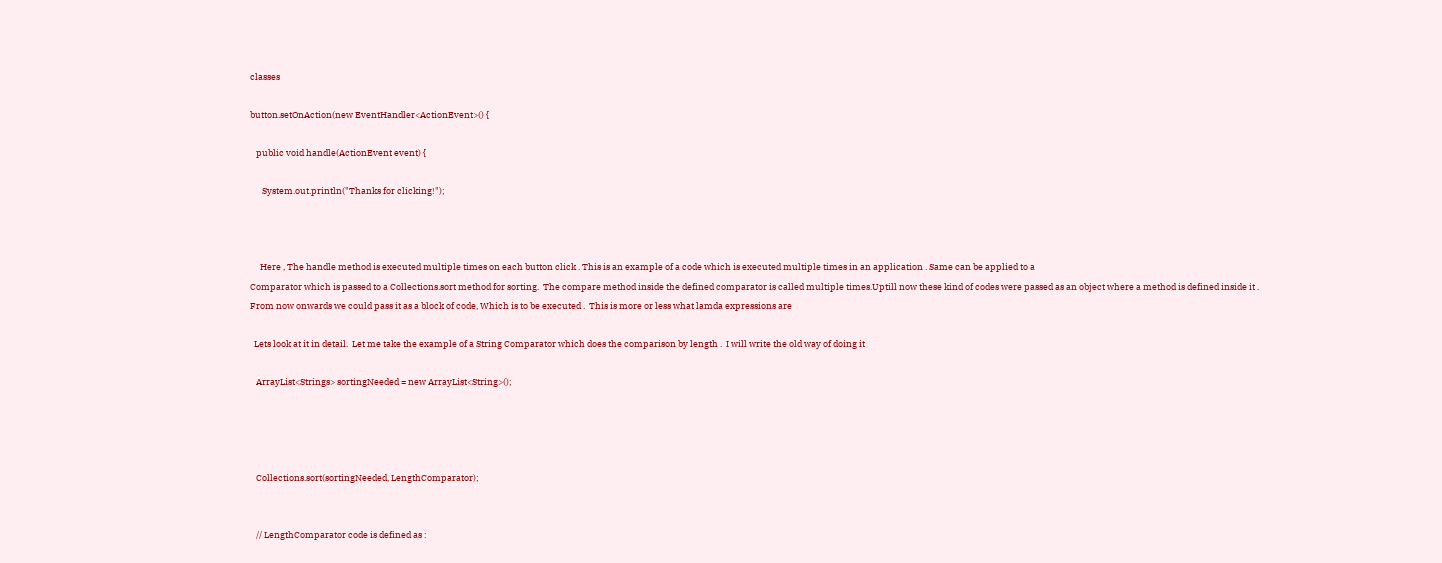classes

button.setOnAction(new EventHandler<ActionEvent>() {

   public void handle(ActionEvent event) {

      System.out.println("Thanks for clicking!");



     Here , The handle method is executed multiple times on each button click . This is an example of a code which is executed multiple times in an application . Same can be applied to a
Comparator which is passed to a Collections.sort method for sorting.  The compare method inside the defined comparator is called multiple times.Uptill now these kind of codes were passed as an object where a method is defined inside it . From now onwards we could pass it as a block of code, Which is to be executed .  This is more or less what lamda expressions are

  Lets look at it in detail.  Let me take the example of a String Comparator which does the comparison by length .  I will write the old way of doing it

   ArrayList<Strings> sortingNeeded = new ArrayList<String>();




   Collections.sort(sortingNeeded, LengthComparator);


   // LengthComparator code is defined as :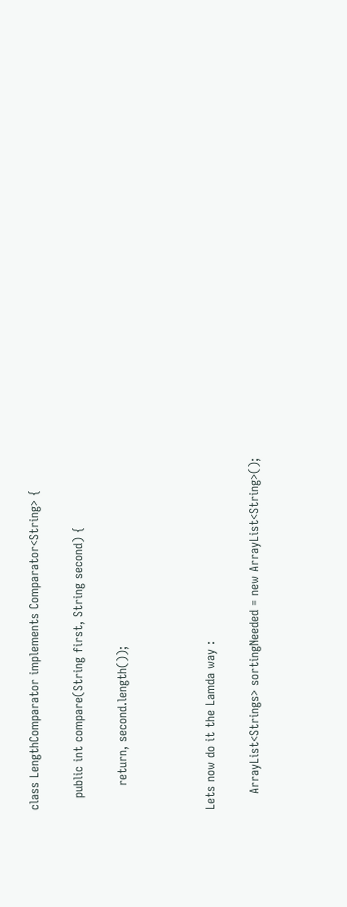class LengthComparator implements Comparator<String> {

   public int compare(String first, String second) {

      return, second.length());



Lets now do it the Lamda way :

    ArrayList<Strings> sortingNeeded = new ArrayList<String>();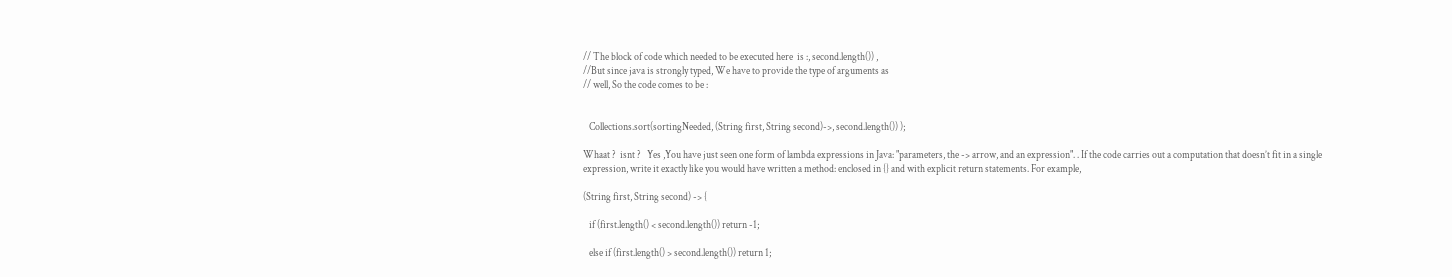// The block of code which needed to be executed here  is :, second.length()) ,
//But since java is strongly typed, We have to provide the type of arguments as
// well, So the code comes to be :


   Collections.sort(sortingNeeded, (String first, String second)->, second.length()) );

Whaat ?  isnt ?   Yes ,You have just seen one form of lambda expressions in Java: "parameters, the -> arrow, and an expression". . If the code carries out a computation that doesn’t fit in a single expression, write it exactly like you would have written a method: enclosed in {} and with explicit return statements. For example,

(String first, String second) -> {

   if (first.length() < second.length()) return -1;

   else if (first.length() > second.length()) return 1;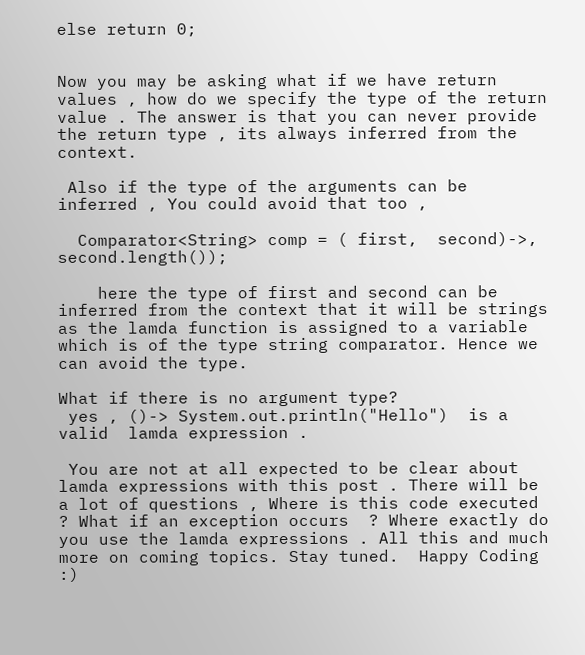else return 0;


Now you may be asking what if we have return  values , how do we specify the type of the return value . The answer is that you can never provide the return type , its always inferred from the context.

 Also if the type of the arguments can be inferred , You could avoid that too ,

  Comparator<String> comp = ( first,  second)->, second.length());

    here the type of first and second can be inferred from the context that it will be strings as the lamda function is assigned to a variable which is of the type string comparator. Hence we can avoid the type.

What if there is no argument type?
 yes , ()-> System.out.println("Hello")  is a valid  lamda expression .

 You are not at all expected to be clear about lamda expressions with this post . There will be a lot of questions , Where is this code executed ? What if an exception occurs  ? Where exactly do you use the lamda expressions . All this and much more on coming topics. Stay tuned.  Happy Coding :)